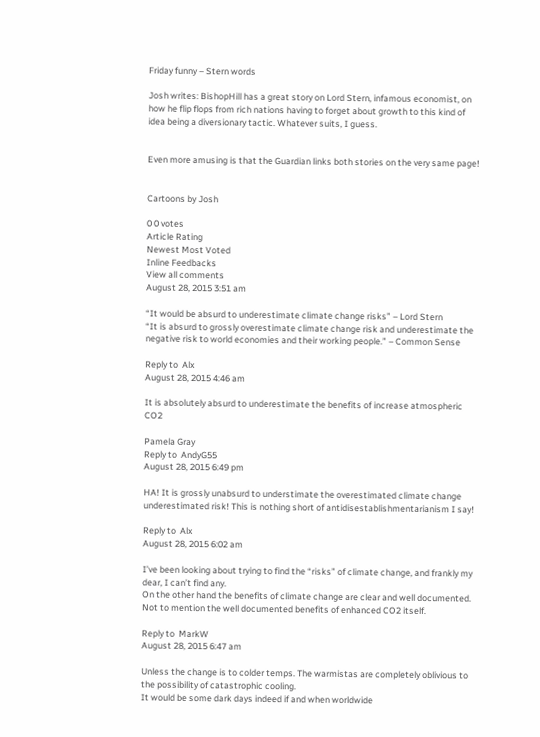Friday funny – Stern words

Josh writes: BishopHill has a great story on Lord Stern, infamous economist, on how he flip flops from rich nations having to forget about growth to this kind of idea being a diversionary tactic. Whatever suits, I guess.


Even more amusing is that the Guardian links both stories on the very same page!


Cartoons by Josh

0 0 votes
Article Rating
Newest Most Voted
Inline Feedbacks
View all comments
August 28, 2015 3:51 am

“It would be absurd to underestimate climate change risks” – Lord Stern
“It is absurd to grossly overestimate climate change risk and underestimate the negative risk to world economies and their working people.” – Common Sense

Reply to  Alx
August 28, 2015 4:46 am

It is absolutely absurd to underestimate the benefits of increase atmospheric CO2

Pamela Gray
Reply to  AndyG55
August 28, 2015 6:49 pm

HA! It is grossly unabsurd to understimate the overestimated climate change underestimated risk! This is nothing short of antidisestablishmentarianism I say!

Reply to  Alx
August 28, 2015 6:02 am

I’ve been looking about trying to find the “risks” of climate change, and frankly my dear, I can’t find any.
On the other hand the benefits of climate change are clear and well documented. Not to mention the well documented benefits of enhanced CO2 itself.

Reply to  MarkW
August 28, 2015 6:47 am

Unless the change is to colder temps. The warmistas are completely oblivious to the possibility of catastrophic cooling.
It would be some dark days indeed if and when worldwide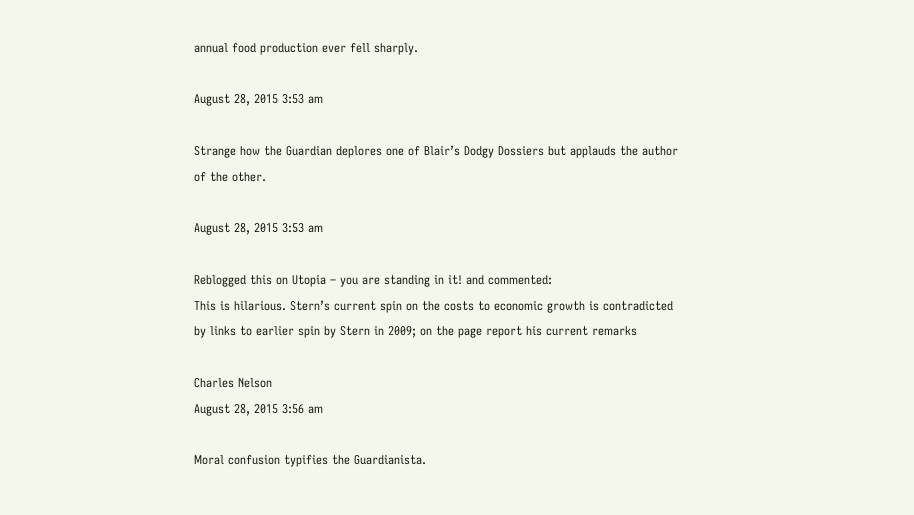annual food production ever fell sharply.

August 28, 2015 3:53 am

Strange how the Guardian deplores one of Blair’s Dodgy Dossiers but applauds the author of the other.

August 28, 2015 3:53 am

Reblogged this on Utopia – you are standing in it! and commented:
This is hilarious. Stern’s current spin on the costs to economic growth is contradicted by links to earlier spin by Stern in 2009; on the page report his current remarks

Charles Nelson
August 28, 2015 3:56 am

Moral confusion typifies the Guardianista.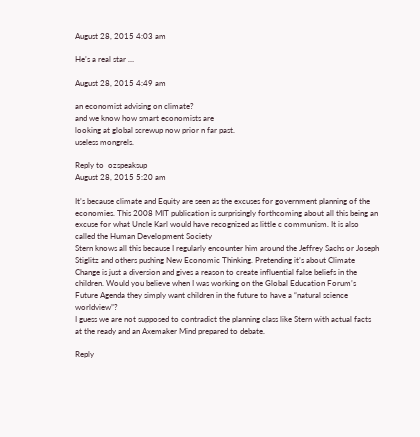August 28, 2015 4:03 am

He’s a real star …

August 28, 2015 4:49 am

an economist advising on climate?
and we know how smart economists are
looking at global screwup now prior n far past.
useless mongrels.

Reply to  ozspeaksup
August 28, 2015 5:20 am

It’s because climate and Equity are seen as the excuses for government planning of the economies. This 2008 MIT publication is surprisingly forthcoming about all this being an excuse for what Uncle Karl would have recognized as little c communism. It is also called the Human Development Society
Stern knows all this because I regularly encounter him around the Jeffrey Sachs or Joseph Stiglitz and others pushing New Economic Thinking. Pretending it’s about Climate Change is just a diversion and gives a reason to create influential false beliefs in the children. Would you believe when I was working on the Global Education Forum’s Future Agenda they simply want children in the future to have a “natural science worldview”?
I guess we are not supposed to contradict the planning class like Stern with actual facts at the ready and an Axemaker Mind prepared to debate.

Reply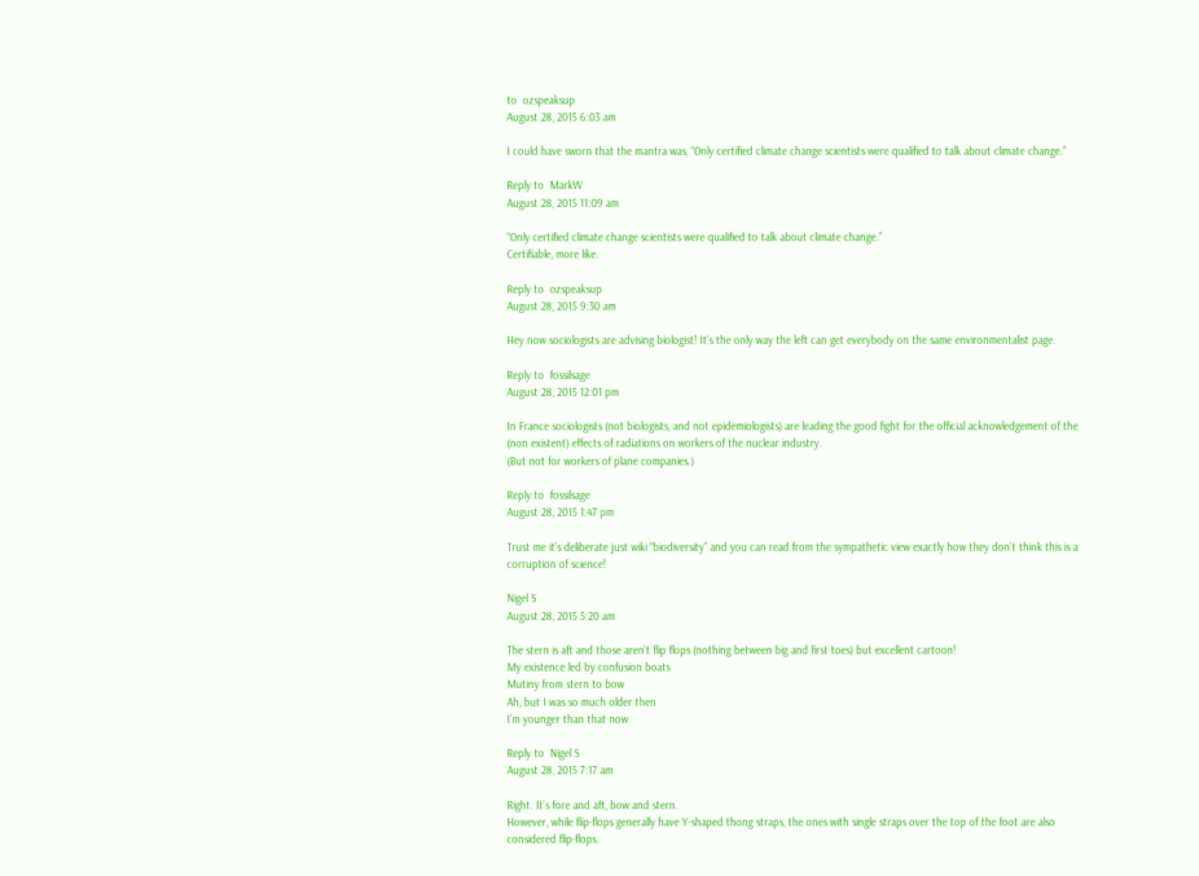to  ozspeaksup
August 28, 2015 6:03 am

I could have sworn that the mantra was, “Only certified climate change scientists were qualified to talk about climate change.”

Reply to  MarkW
August 28, 2015 11:09 am

“Only certified climate change scientists were qualified to talk about climate change.”
Certifiable, more like.

Reply to  ozspeaksup
August 28, 2015 9:30 am

Hey now sociologists are advising biologist! It’s the only way the left can get everybody on the same environmentalist page.

Reply to  fossilsage
August 28, 2015 12:01 pm

In France sociologists (not biologists, and not epidemiologists) are leading the good fight for the official acknowledgement of the (non existent) effects of radiations on workers of the nuclear industry.
(But not for workers of plane companies.)

Reply to  fossilsage
August 28, 2015 1:47 pm

Trust me it’s deliberate just wiki “biodiversity” and you can read from the sympathetic view exactly how they don’t think this is a corruption of science!

Nigel S
August 28, 2015 5:20 am

The stern is aft and those aren’t flip flops (nothing between big and first toes) but excellent cartoon!
My existence led by confusion boats
Mutiny from stern to bow
Ah, but I was so much older then
I’m younger than that now

Reply to  Nigel S
August 28, 2015 7:17 am

Right. It’s fore and aft, bow and stern.
However, while flip-flops generally have Y-shaped thong straps, the ones with single straps over the top of the foot are also considered flip-flops.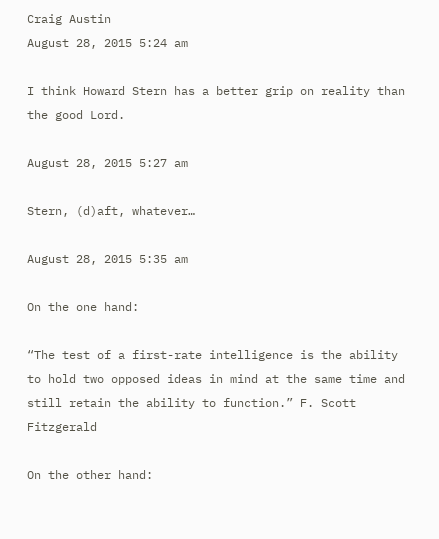Craig Austin
August 28, 2015 5:24 am

I think Howard Stern has a better grip on reality than the good Lord.

August 28, 2015 5:27 am

Stern, (d)aft, whatever…

August 28, 2015 5:35 am

On the one hand:

“The test of a first-rate intelligence is the ability to hold two opposed ideas in mind at the same time and still retain the ability to function.” F. Scott Fitzgerald

On the other hand: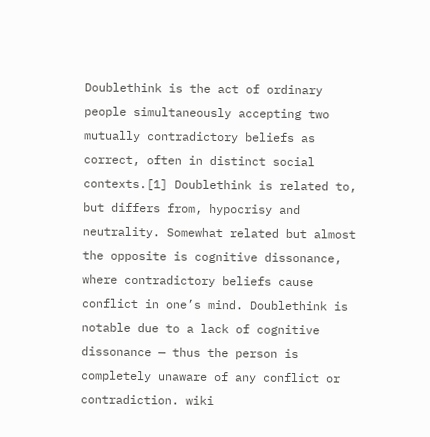Doublethink is the act of ordinary people simultaneously accepting two mutually contradictory beliefs as correct, often in distinct social contexts.[1] Doublethink is related to, but differs from, hypocrisy and neutrality. Somewhat related but almost the opposite is cognitive dissonance, where contradictory beliefs cause conflict in one’s mind. Doublethink is notable due to a lack of cognitive dissonance — thus the person is completely unaware of any conflict or contradiction. wiki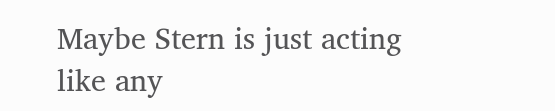Maybe Stern is just acting like any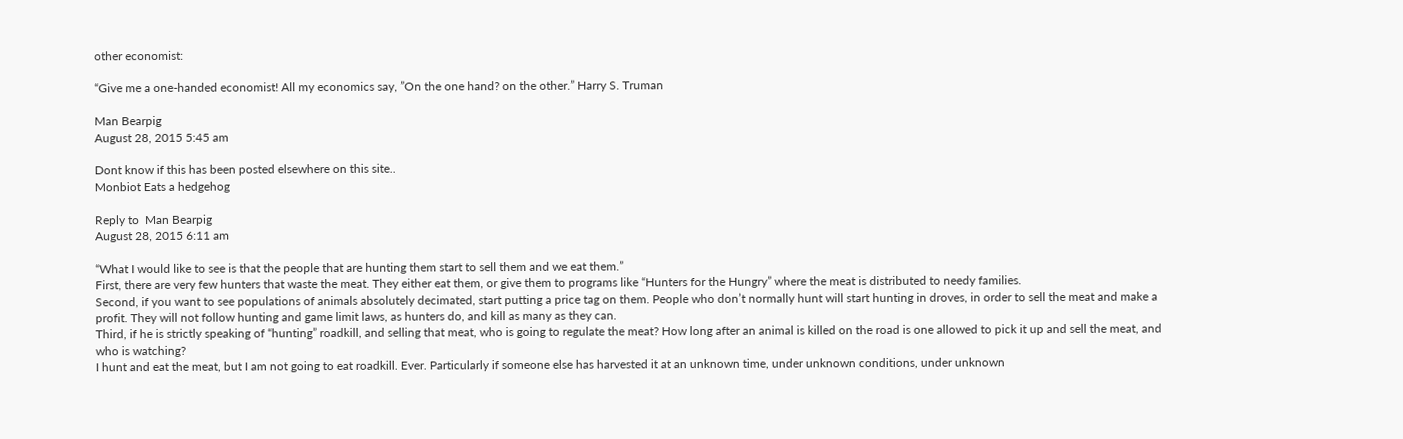other economist:

“Give me a one-handed economist! All my economics say, ”On the one hand? on the other.” Harry S. Truman

Man Bearpig
August 28, 2015 5:45 am

Dont know if this has been posted elsewhere on this site..
Monbiot Eats a hedgehog

Reply to  Man Bearpig
August 28, 2015 6:11 am

“What I would like to see is that the people that are hunting them start to sell them and we eat them.”
First, there are very few hunters that waste the meat. They either eat them, or give them to programs like “Hunters for the Hungry” where the meat is distributed to needy families.
Second, if you want to see populations of animals absolutely decimated, start putting a price tag on them. People who don’t normally hunt will start hunting in droves, in order to sell the meat and make a profit. They will not follow hunting and game limit laws, as hunters do, and kill as many as they can.
Third, if he is strictly speaking of “hunting” roadkill, and selling that meat, who is going to regulate the meat? How long after an animal is killed on the road is one allowed to pick it up and sell the meat, and who is watching?
I hunt and eat the meat, but I am not going to eat roadkill. Ever. Particularly if someone else has harvested it at an unknown time, under unknown conditions, under unknown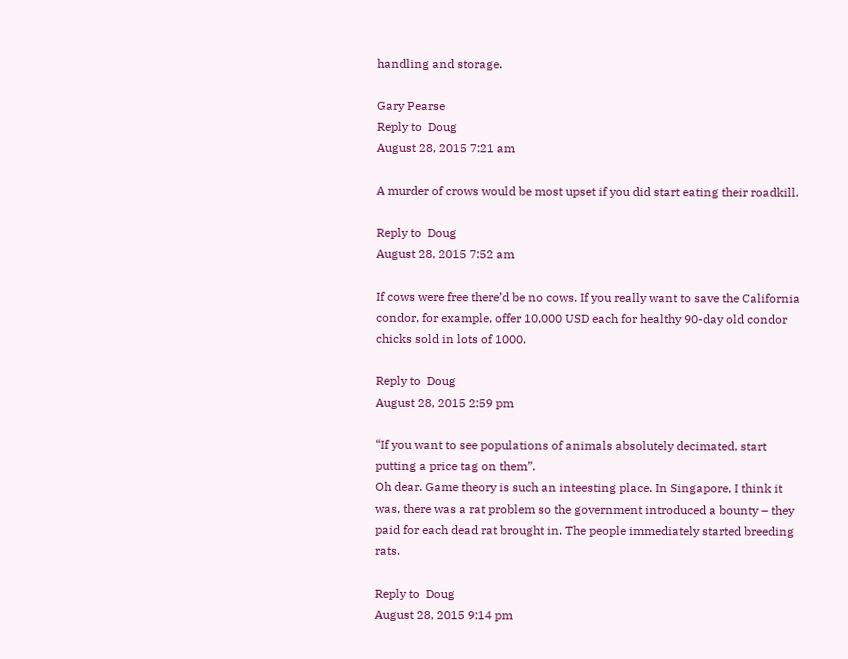handling and storage.

Gary Pearse
Reply to  Doug
August 28, 2015 7:21 am

A murder of crows would be most upset if you did start eating their roadkill.

Reply to  Doug
August 28, 2015 7:52 am

If cows were free there’d be no cows. If you really want to save the California condor, for example, offer 10,000 USD each for healthy 90-day old condor chicks sold in lots of 1000.

Reply to  Doug
August 28, 2015 2:59 pm

“If you want to see populations of animals absolutely decimated, start putting a price tag on them”.
Oh dear. Game theory is such an inteesting place. In Singapore, I think it was, there was a rat problem so the government introduced a bounty – they paid for each dead rat brought in. The people immediately started breeding rats.

Reply to  Doug
August 28, 2015 9:14 pm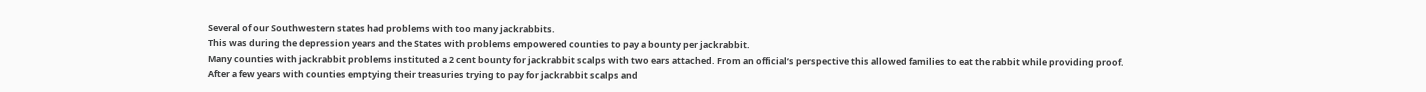Several of our Southwestern states had problems with too many jackrabbits.
This was during the depression years and the States with problems empowered counties to pay a bounty per jackrabbit.
Many counties with jackrabbit problems instituted a 2 cent bounty for jackrabbit scalps with two ears attached. From an official’s perspective this allowed families to eat the rabbit while providing proof.
After a few years with counties emptying their treasuries trying to pay for jackrabbit scalps and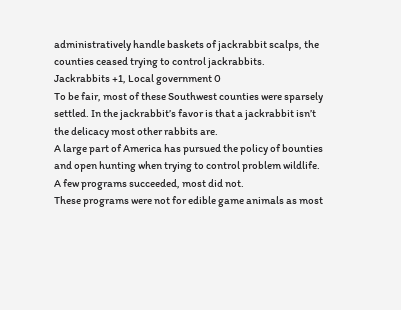administratively handle baskets of jackrabbit scalps, the counties ceased trying to control jackrabbits.
Jackrabbits +1, Local government 0
To be fair, most of these Southwest counties were sparsely settled. In the jackrabbit’s favor is that a jackrabbit isn’t the delicacy most other rabbits are.
A large part of America has pursued the policy of bounties and open hunting when trying to control problem wildlife. A few programs succeeded, most did not.
These programs were not for edible game animals as most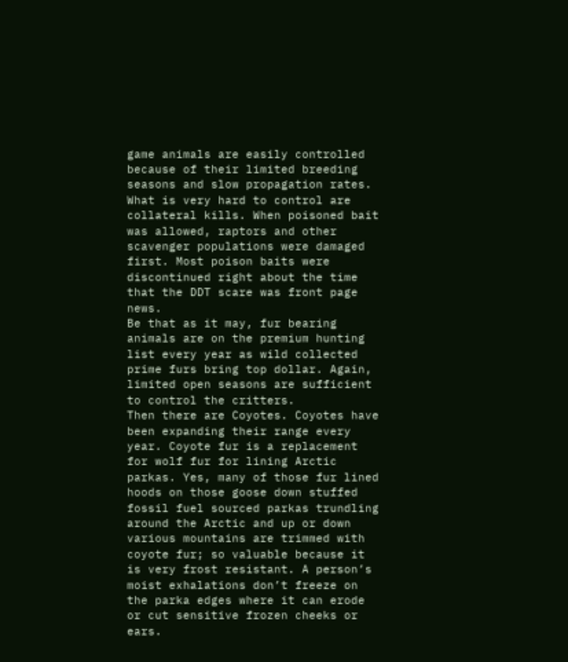game animals are easily controlled because of their limited breeding seasons and slow propagation rates.
What is very hard to control are collateral kills. When poisoned bait was allowed, raptors and other scavenger populations were damaged first. Most poison baits were discontinued right about the time that the DDT scare was front page news.
Be that as it may, fur bearing animals are on the premium hunting list every year as wild collected prime furs bring top dollar. Again, limited open seasons are sufficient to control the critters.
Then there are Coyotes. Coyotes have been expanding their range every year. Coyote fur is a replacement for wolf fur for lining Arctic parkas. Yes, many of those fur lined hoods on those goose down stuffed fossil fuel sourced parkas trundling around the Arctic and up or down various mountains are trimmed with coyote fur; so valuable because it is very frost resistant. A person’s moist exhalations don’t freeze on the parka edges where it can erode or cut sensitive frozen cheeks or ears.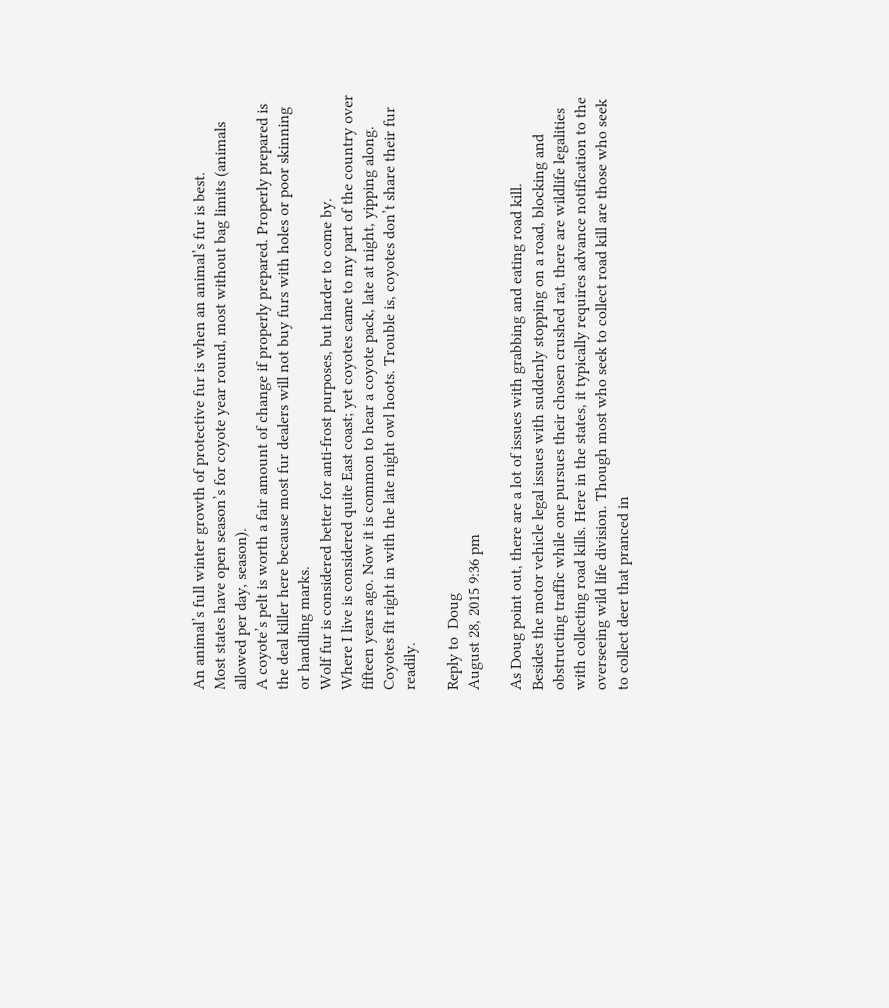An animal’s full winter growth of protective fur is when an animal’s fur is best.
Most states have open season’s for coyote year round, most without bag limits (animals allowed per day, season).
A coyote’s pelt is worth a fair amount of change if properly prepared. Properly prepared is the deal killer here because most fur dealers will not buy furs with holes or poor skinning or handling marks.
Wolf fur is considered better for anti-frost purposes, but harder to come by.
Where I live is considered quite East coast; yet coyotes came to my part of the country over fifteen years ago. Now it is common to hear a coyote pack, late at night, yipping along. Coyotes fit right in with the late night owl hoots. Trouble is, coyotes don’t share their fur readily.

Reply to  Doug
August 28, 2015 9:36 pm

As Doug point out, there are a lot of issues with grabbing and eating road kill.
Besides the motor vehicle legal issues with suddenly stopping on a road, blocking and obstructing traffic while one pursues their chosen crushed rat, there are wildlife legalities with collecting road kills. Here in the states, it typically requires advance notification to the overseeing wild life division. Though most who seek to collect road kill are those who seek to collect deer that pranced in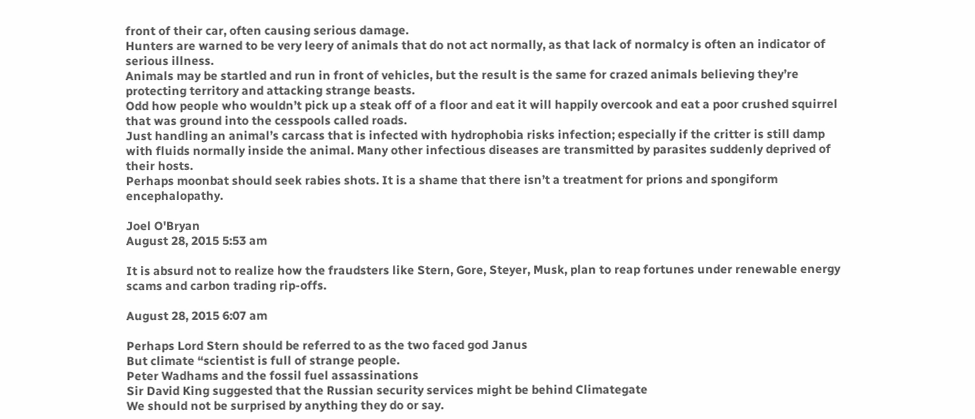front of their car, often causing serious damage.
Hunters are warned to be very leery of animals that do not act normally, as that lack of normalcy is often an indicator of serious illness.
Animals may be startled and run in front of vehicles, but the result is the same for crazed animals believing they’re protecting territory and attacking strange beasts.
Odd how people who wouldn’t pick up a steak off of a floor and eat it will happily overcook and eat a poor crushed squirrel that was ground into the cesspools called roads.
Just handling an animal’s carcass that is infected with hydrophobia risks infection; especially if the critter is still damp with fluids normally inside the animal. Many other infectious diseases are transmitted by parasites suddenly deprived of their hosts.
Perhaps moonbat should seek rabies shots. It is a shame that there isn’t a treatment for prions and spongiform encephalopathy.

Joel O'Bryan
August 28, 2015 5:53 am

It is absurd not to realize how the fraudsters like Stern, Gore, Steyer, Musk, plan to reap fortunes under renewable energy scams and carbon trading rip-offs.

August 28, 2015 6:07 am

Perhaps Lord Stern should be referred to as the two faced god Janus
But climate “scientist is full of strange people.
Peter Wadhams and the fossil fuel assassinations
Sir David King suggested that the Russian security services might be behind Climategate
We should not be surprised by anything they do or say.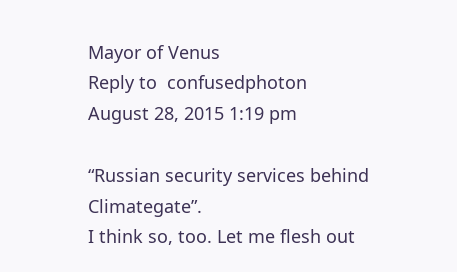Mayor of Venus
Reply to  confusedphoton
August 28, 2015 1:19 pm

“Russian security services behind Climategate”.
I think so, too. Let me flesh out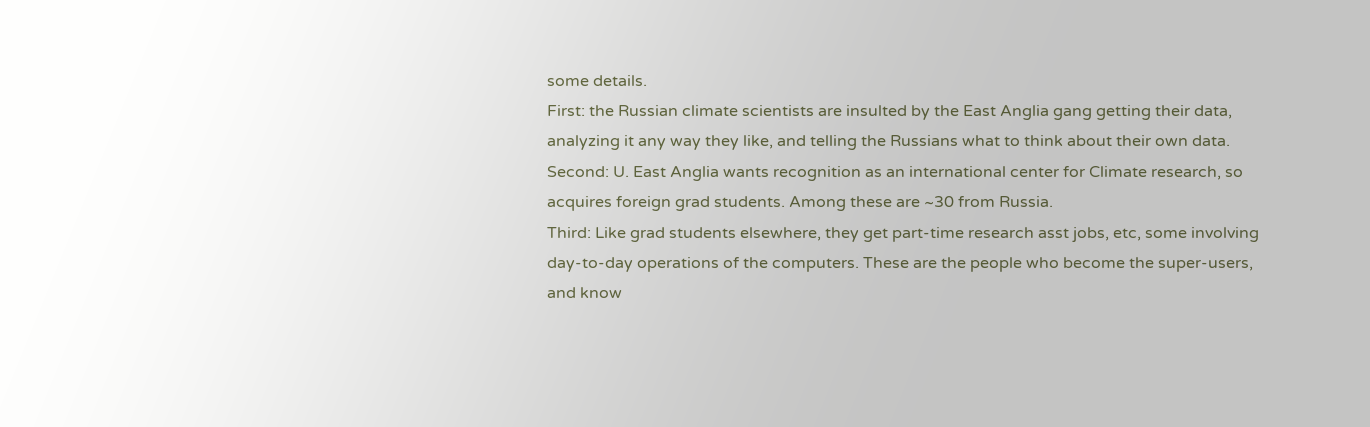some details.
First: the Russian climate scientists are insulted by the East Anglia gang getting their data, analyzing it any way they like, and telling the Russians what to think about their own data.
Second: U. East Anglia wants recognition as an international center for Climate research, so acquires foreign grad students. Among these are ~30 from Russia.
Third: Like grad students elsewhere, they get part-time research asst jobs, etc, some involving day-to-day operations of the computers. These are the people who become the super-users, and know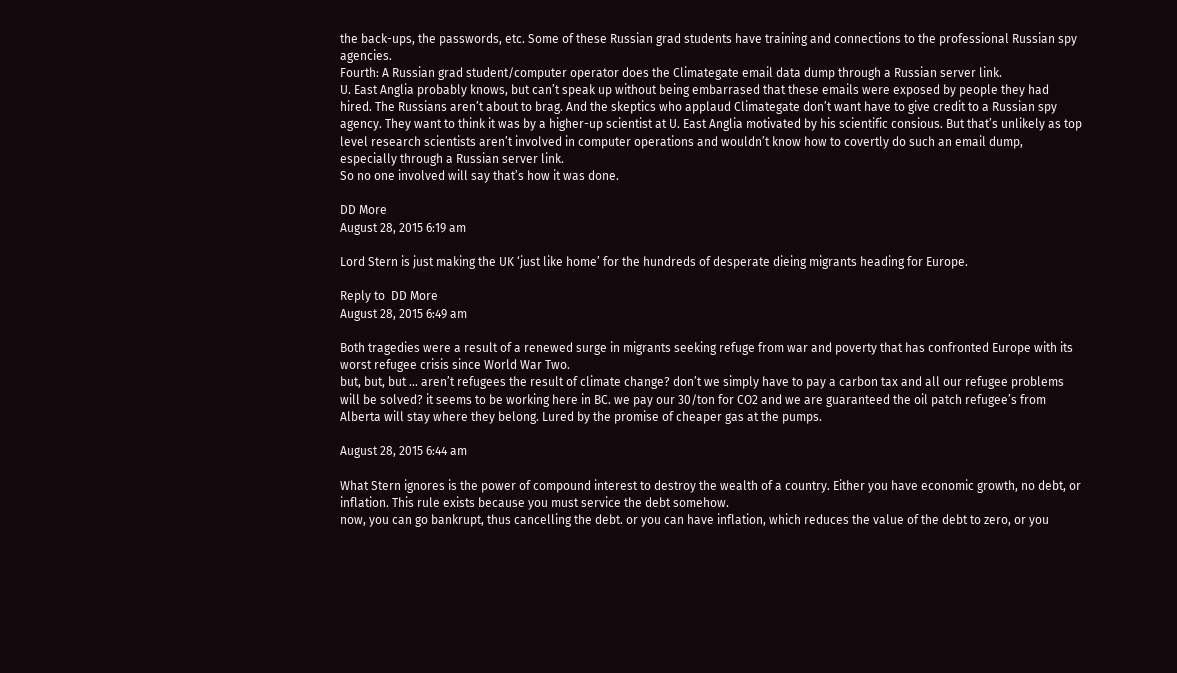the back-ups, the passwords, etc. Some of these Russian grad students have training and connections to the professional Russian spy agencies.
Fourth: A Russian grad student/computer operator does the Climategate email data dump through a Russian server link.
U. East Anglia probably knows, but can’t speak up without being embarrased that these emails were exposed by people they had hired. The Russians aren’t about to brag. And the skeptics who applaud Climategate don’t want have to give credit to a Russian spy agency. They want to think it was by a higher-up scientist at U. East Anglia motivated by his scientific consious. But that’s unlikely as top level research scientists aren’t involved in computer operations and wouldn’t know how to covertly do such an email dump, especially through a Russian server link.
So no one involved will say that’s how it was done.

DD More
August 28, 2015 6:19 am

Lord Stern is just making the UK ‘just like home’ for the hundreds of desperate dieing migrants heading for Europe.

Reply to  DD More
August 28, 2015 6:49 am

Both tragedies were a result of a renewed surge in migrants seeking refuge from war and poverty that has confronted Europe with its worst refugee crisis since World War Two.
but, but, but … aren’t refugees the result of climate change? don’t we simply have to pay a carbon tax and all our refugee problems will be solved? it seems to be working here in BC. we pay our 30/ton for CO2 and we are guaranteed the oil patch refugee’s from Alberta will stay where they belong. Lured by the promise of cheaper gas at the pumps.

August 28, 2015 6:44 am

What Stern ignores is the power of compound interest to destroy the wealth of a country. Either you have economic growth, no debt, or inflation. This rule exists because you must service the debt somehow.
now, you can go bankrupt, thus cancelling the debt. or you can have inflation, which reduces the value of the debt to zero, or you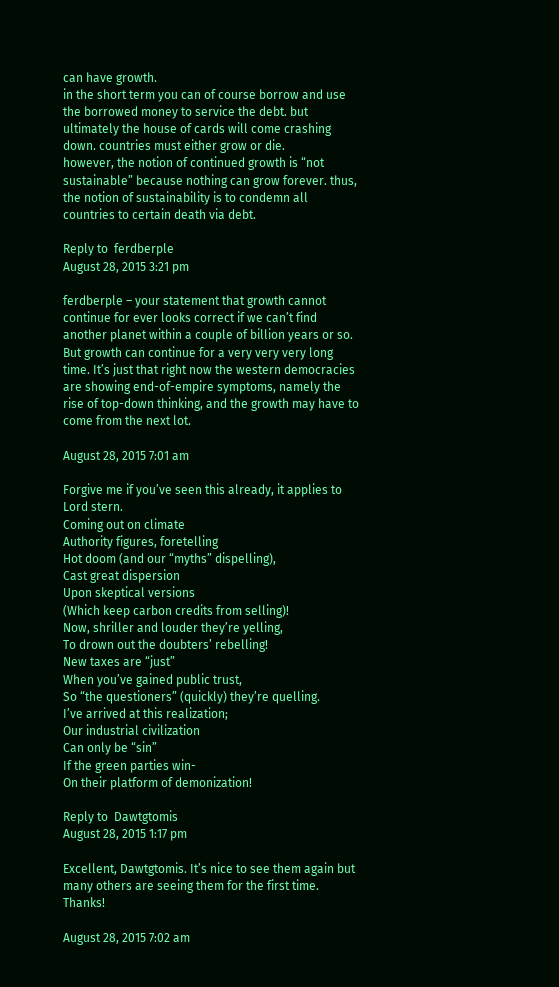can have growth.
in the short term you can of course borrow and use the borrowed money to service the debt. but ultimately the house of cards will come crashing down. countries must either grow or die.
however, the notion of continued growth is “not sustainable” because nothing can grow forever. thus, the notion of sustainability is to condemn all countries to certain death via debt.

Reply to  ferdberple
August 28, 2015 3:21 pm

ferdberple – your statement that growth cannot continue for ever looks correct if we can’t find another planet within a couple of billion years or so. But growth can continue for a very very very long time. It’s just that right now the western democracies are showing end-of-empire symptoms, namely the rise of top-down thinking, and the growth may have to come from the next lot.

August 28, 2015 7:01 am

Forgive me if you’ve seen this already, it applies to Lord stern.
Coming out on climate
Authority figures, foretelling
Hot doom (and our “myths” dispelling),
Cast great dispersion
Upon skeptical versions
(Which keep carbon credits from selling)!
Now, shriller and louder they’re yelling,
To drown out the doubters’ rebelling!
New taxes are “just”
When you’ve gained public trust,
So “the questioners” (quickly) they’re quelling.
I’ve arrived at this realization;
Our industrial civilization
Can only be “sin”
If the green parties win-
On their platform of demonization!

Reply to  Dawtgtomis
August 28, 2015 1:17 pm

Excellent, Dawtgtomis. It’s nice to see them again but many others are seeing them for the first time. Thanks!

August 28, 2015 7:02 am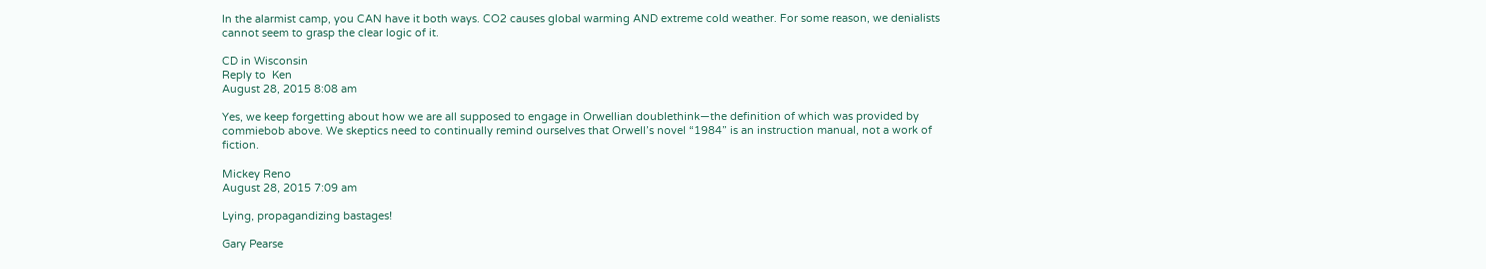In the alarmist camp, you CAN have it both ways. CO2 causes global warming AND extreme cold weather. For some reason, we denialists cannot seem to grasp the clear logic of it.

CD in Wisconsin
Reply to  Ken
August 28, 2015 8:08 am

Yes, we keep forgetting about how we are all supposed to engage in Orwellian doublethink—the definition of which was provided by commiebob above. We skeptics need to continually remind ourselves that Orwell’s novel “1984” is an instruction manual, not a work of fiction.

Mickey Reno
August 28, 2015 7:09 am

Lying, propagandizing bastages!

Gary Pearse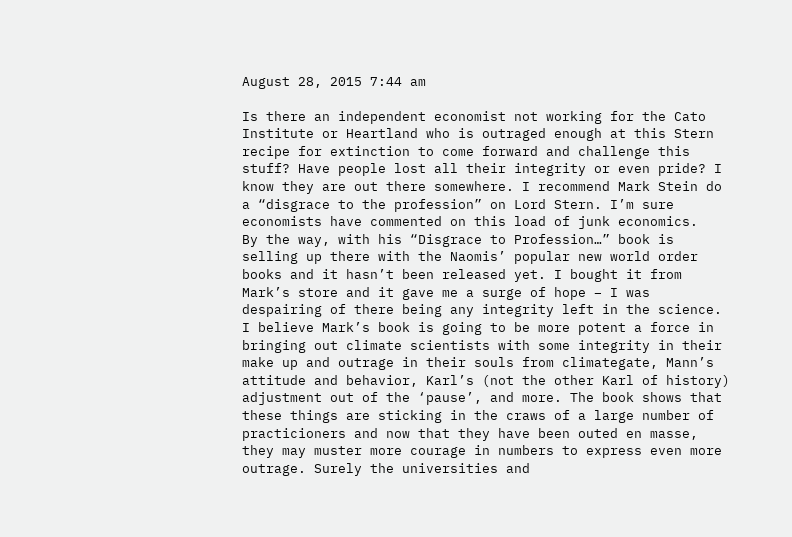August 28, 2015 7:44 am

Is there an independent economist not working for the Cato Institute or Heartland who is outraged enough at this Stern recipe for extinction to come forward and challenge this stuff? Have people lost all their integrity or even pride? I know they are out there somewhere. I recommend Mark Stein do a “disgrace to the profession” on Lord Stern. I’m sure economists have commented on this load of junk economics.
By the way, with his “Disgrace to Profession…” book is selling up there with the Naomis’ popular new world order books and it hasn’t been released yet. I bought it from Mark’s store and it gave me a surge of hope – I was despairing of there being any integrity left in the science. I believe Mark’s book is going to be more potent a force in bringing out climate scientists with some integrity in their make up and outrage in their souls from climategate, Mann’s attitude and behavior, Karl’s (not the other Karl of history) adjustment out of the ‘pause’, and more. The book shows that these things are sticking in the craws of a large number of practicioners and now that they have been outed en masse, they may muster more courage in numbers to express even more outrage. Surely the universities and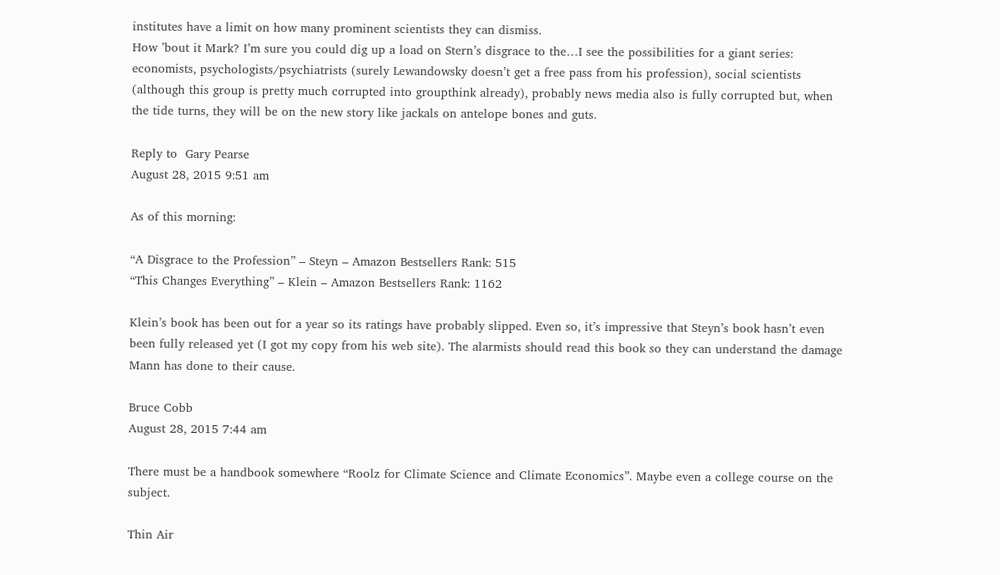institutes have a limit on how many prominent scientists they can dismiss.
How ’bout it Mark? I’m sure you could dig up a load on Stern’s disgrace to the…I see the possibilities for a giant series: economists, psychologists/psychiatrists (surely Lewandowsky doesn’t get a free pass from his profession), social scientists (although this group is pretty much corrupted into groupthink already), probably news media also is fully corrupted but, when the tide turns, they will be on the new story like jackals on antelope bones and guts.

Reply to  Gary Pearse
August 28, 2015 9:51 am

As of this morning:

“A Disgrace to the Profession” – Steyn – Amazon Bestsellers Rank: 515
“This Changes Everything” – Klein – Amazon Bestsellers Rank: 1162

Klein’s book has been out for a year so its ratings have probably slipped. Even so, it’s impressive that Steyn’s book hasn’t even been fully released yet (I got my copy from his web site). The alarmists should read this book so they can understand the damage Mann has done to their cause.

Bruce Cobb
August 28, 2015 7:44 am

There must be a handbook somewhere “Roolz for Climate Science and Climate Economics”. Maybe even a college course on the subject.

Thin Air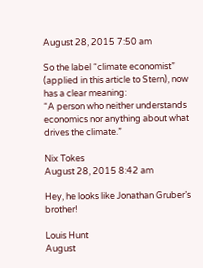August 28, 2015 7:50 am

So the label “climate economist” (applied in this article to Stern), now has a clear meaning:
“A person who neither understands economics nor anything about what drives the climate.”

Nix Tokes
August 28, 2015 8:42 am

Hey, he looks like Jonathan Gruber’s brother!

Louis Hunt
August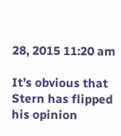28, 2015 11:20 am

It’s obvious that Stern has flipped his opinion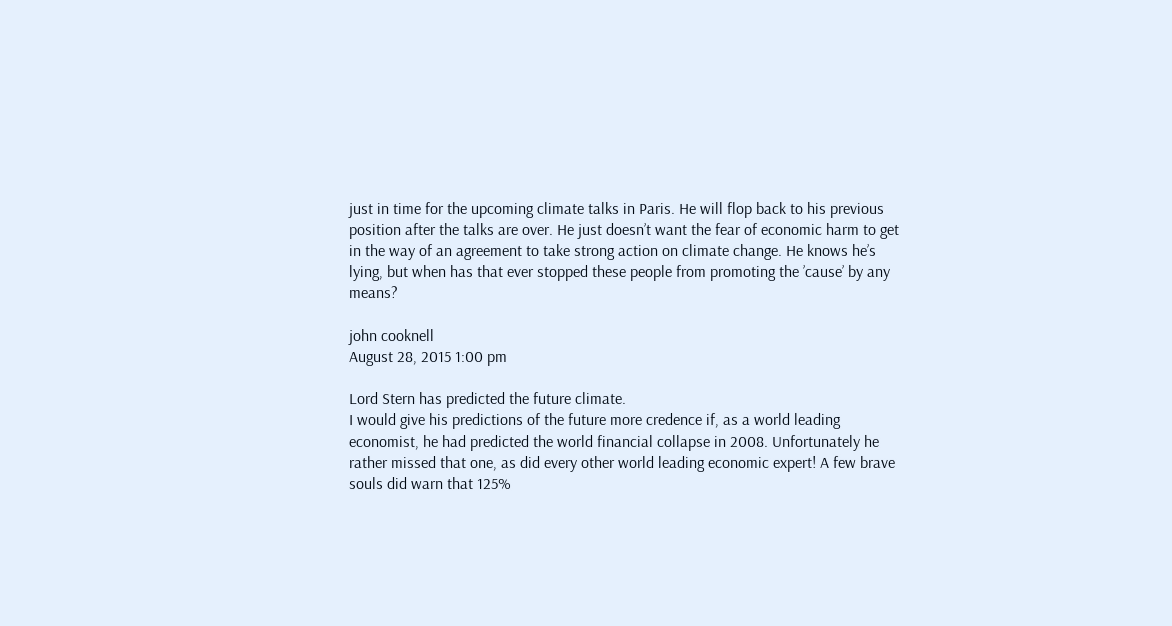just in time for the upcoming climate talks in Paris. He will flop back to his previous position after the talks are over. He just doesn’t want the fear of economic harm to get in the way of an agreement to take strong action on climate change. He knows he’s lying, but when has that ever stopped these people from promoting the ’cause’ by any means?

john cooknell
August 28, 2015 1:00 pm

Lord Stern has predicted the future climate.
I would give his predictions of the future more credence if, as a world leading economist, he had predicted the world financial collapse in 2008. Unfortunately he rather missed that one, as did every other world leading economic expert! A few brave souls did warn that 125%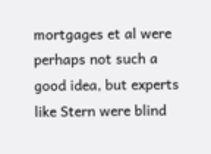mortgages et al were perhaps not such a good idea, but experts like Stern were blind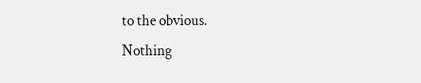to the obvious.
Nothing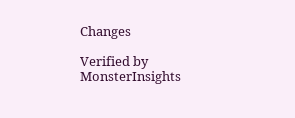Changes

Verified by MonsterInsights